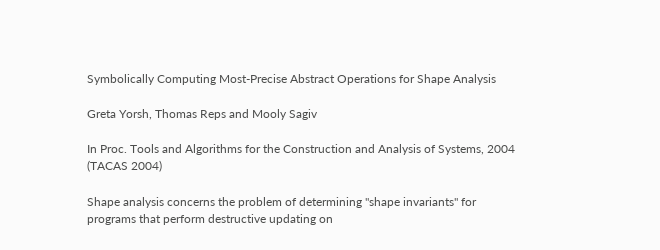Symbolically Computing Most-Precise Abstract Operations for Shape Analysis

Greta Yorsh, Thomas Reps and Mooly Sagiv

In Proc. Tools and Algorithms for the Construction and Analysis of Systems, 2004 (TACAS 2004)

Shape analysis concerns the problem of determining "shape invariants" for programs that perform destructive updating on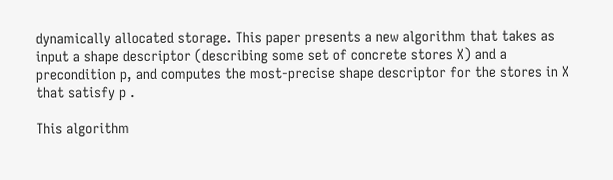dynamically allocated storage. This paper presents a new algorithm that takes as input a shape descriptor (describing some set of concrete stores X) and a precondition p, and computes the most-precise shape descriptor for the stores in X that satisfy p .

This algorithm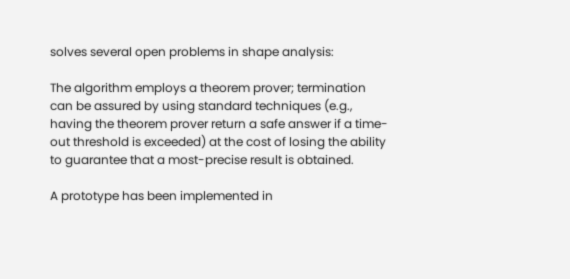solves several open problems in shape analysis:

The algorithm employs a theorem prover; termination can be assured by using standard techniques (e.g., having the theorem prover return a safe answer if a time-out threshold is exceeded) at the cost of losing the ability to guarantee that a most-precise result is obtained.

A prototype has been implemented in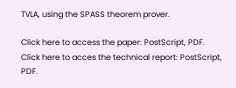TVLA, using the SPASS theorem prover.

Click here to access the paper: PostScript, PDF.
Click here to acces the technical report: PostScript, PDF.